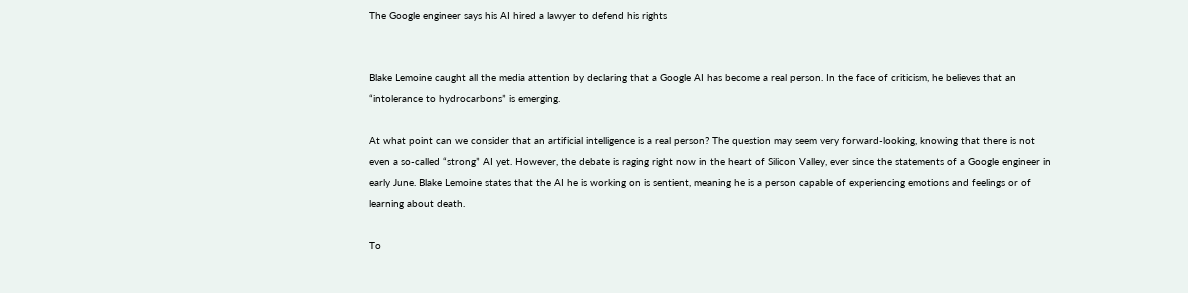The Google engineer says his AI hired a lawyer to defend his rights


Blake Lemoine caught all the media attention by declaring that a Google AI has become a real person. In the face of criticism, he believes that an “intolerance to hydrocarbons” is emerging.

At what point can we consider that an artificial intelligence is a real person? The question may seem very forward-looking, knowing that there is not even a so-called “strong” AI yet. However, the debate is raging right now in the heart of Silicon Valley, ever since the statements of a Google engineer in early June. Blake Lemoine states that the AI he is working on is sentient, meaning he is a person capable of experiencing emotions and feelings or of learning about death.

To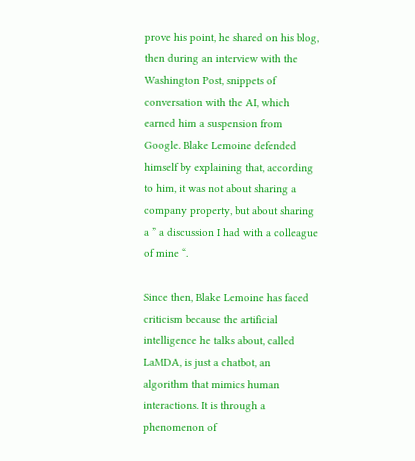prove his point, he shared on his blog, then during an interview with the Washington Post, snippets of conversation with the AI, which earned him a suspension from Google. Blake Lemoine defended himself by explaining that, according to him, it was not about sharing a company property, but about sharing a ” a discussion I had with a colleague of mine “.

Since then, Blake Lemoine has faced criticism because the artificial intelligence he talks about, called LaMDA, is just a chatbot, an algorithm that mimics human interactions. It is through a phenomenon of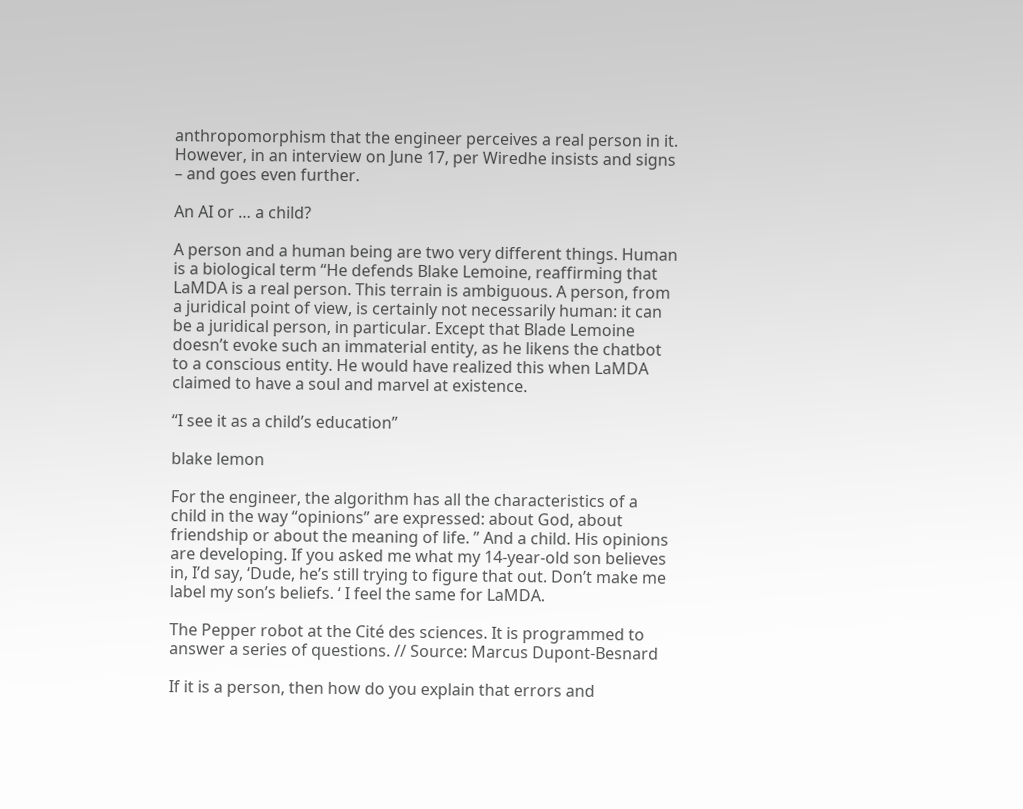anthropomorphism that the engineer perceives a real person in it. However, in an interview on June 17, per Wiredhe insists and signs – and goes even further.

An AI or … a child?

A person and a human being are two very different things. Human is a biological term “He defends Blake Lemoine, reaffirming that LaMDA is a real person. This terrain is ambiguous. A person, from a juridical point of view, is certainly not necessarily human: it can be a juridical person, in particular. Except that Blade Lemoine doesn’t evoke such an immaterial entity, as he likens the chatbot to a conscious entity. He would have realized this when LaMDA claimed to have a soul and marvel at existence.

“I see it as a child’s education”

blake lemon

For the engineer, the algorithm has all the characteristics of a child in the way “opinions” are expressed: about God, about friendship or about the meaning of life. ” And a child. His opinions are developing. If you asked me what my 14-year-old son believes in, I’d say, ‘Dude, he’s still trying to figure that out. Don’t make me label my son’s beliefs. ‘ I feel the same for LaMDA.

The Pepper robot at the Cité des sciences. It is programmed to answer a series of questions. // Source: Marcus Dupont-Besnard

If it is a person, then how do you explain that errors and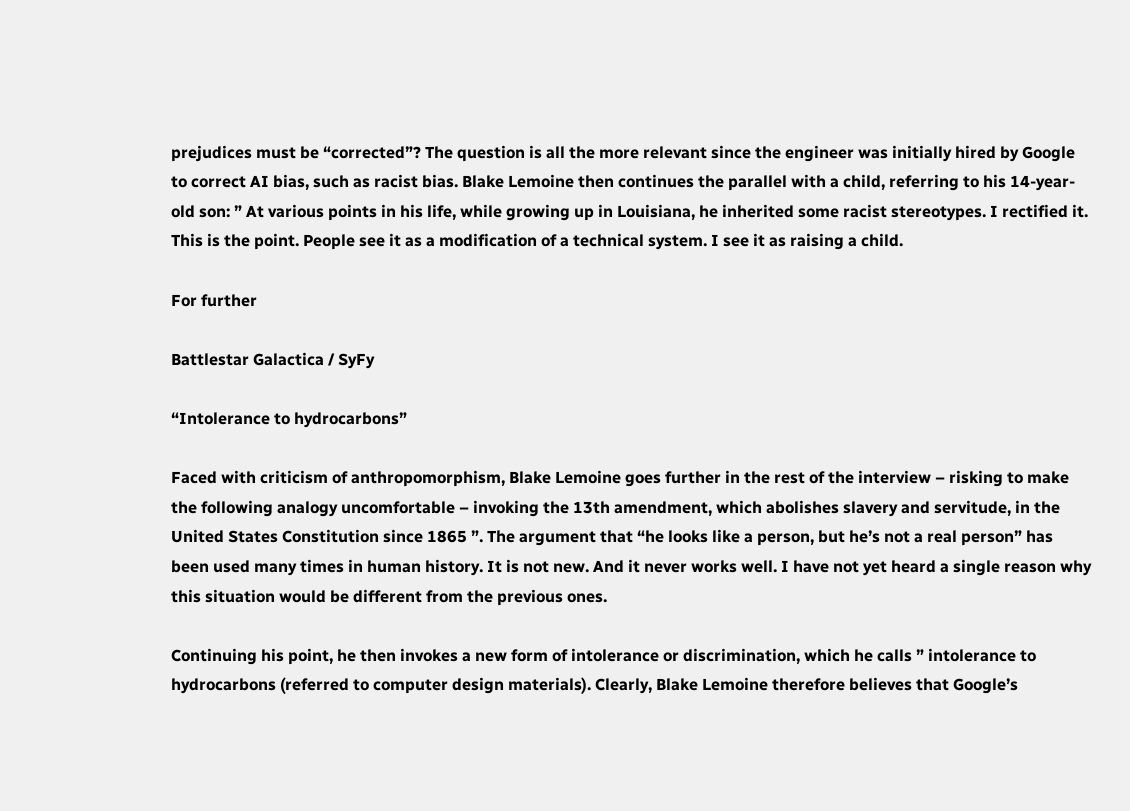prejudices must be “corrected”? The question is all the more relevant since the engineer was initially hired by Google to correct AI bias, such as racist bias. Blake Lemoine then continues the parallel with a child, referring to his 14-year-old son: ” At various points in his life, while growing up in Louisiana, he inherited some racist stereotypes. I rectified it. This is the point. People see it as a modification of a technical system. I see it as raising a child.

For further

Battlestar Galactica / SyFy

“Intolerance to hydrocarbons”

Faced with criticism of anthropomorphism, Blake Lemoine goes further in the rest of the interview – risking to make the following analogy uncomfortable – invoking the 13th amendment, which abolishes slavery and servitude, in the United States Constitution since 1865 ”. The argument that “he looks like a person, but he’s not a real person” has been used many times in human history. It is not new. And it never works well. I have not yet heard a single reason why this situation would be different from the previous ones.

Continuing his point, he then invokes a new form of intolerance or discrimination, which he calls ” intolerance to hydrocarbons (referred to computer design materials). Clearly, Blake Lemoine therefore believes that Google’s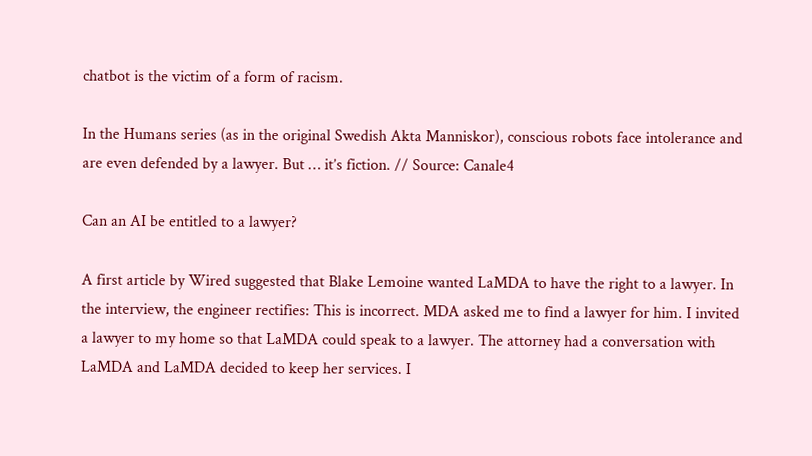chatbot is the victim of a form of racism.

In the Humans series (as in the original Swedish Akta Manniskor), conscious robots face intolerance and are even defended by a lawyer. But … it’s fiction. // Source: Canale4

Can an AI be entitled to a lawyer?

A first article by Wired suggested that Blake Lemoine wanted LaMDA to have the right to a lawyer. In the interview, the engineer rectifies: This is incorrect. MDA asked me to find a lawyer for him. I invited a lawyer to my home so that LaMDA could speak to a lawyer. The attorney had a conversation with LaMDA and LaMDA decided to keep her services. I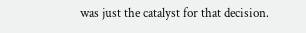was just the catalyst for that decision.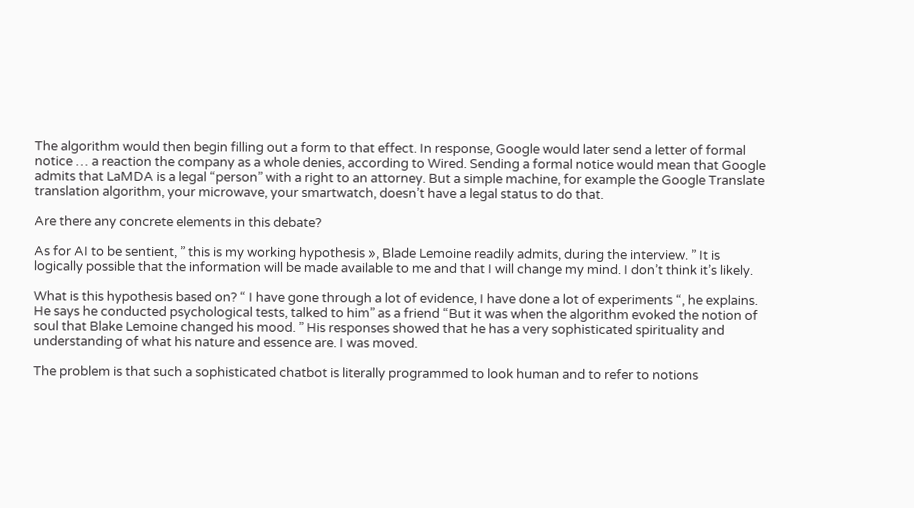The algorithm would then begin filling out a form to that effect. In response, Google would later send a letter of formal notice … a reaction the company as a whole denies, according to Wired. Sending a formal notice would mean that Google admits that LaMDA is a legal “person” with a right to an attorney. But a simple machine, for example the Google Translate translation algorithm, your microwave, your smartwatch, doesn’t have a legal status to do that.

Are there any concrete elements in this debate?

As for AI to be sentient, ” this is my working hypothesis », Blade Lemoine readily admits, during the interview. ” It is logically possible that the information will be made available to me and that I will change my mind. I don’t think it’s likely.

What is this hypothesis based on? “ I have gone through a lot of evidence, I have done a lot of experiments “, he explains. He says he conducted psychological tests, talked to him” as a friend “But it was when the algorithm evoked the notion of soul that Blake Lemoine changed his mood. ” His responses showed that he has a very sophisticated spirituality and understanding of what his nature and essence are. I was moved.

The problem is that such a sophisticated chatbot is literally programmed to look human and to refer to notions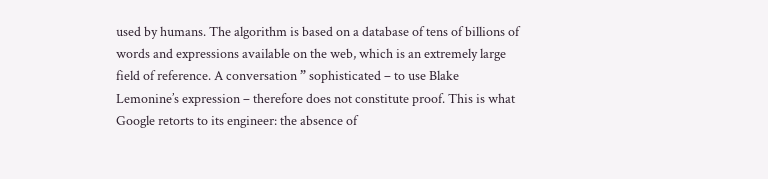used by humans. The algorithm is based on a database of tens of billions of words and expressions available on the web, which is an extremely large field of reference. A conversation ” sophisticated – to use Blake Lemonine’s expression – therefore does not constitute proof. This is what Google retorts to its engineer: the absence of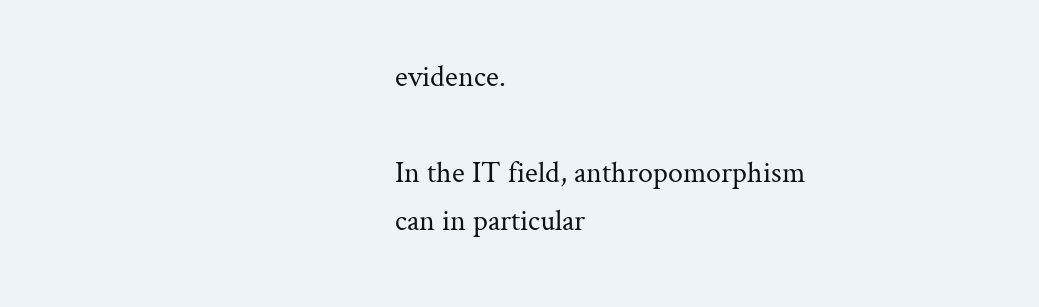evidence.

In the IT field, anthropomorphism can in particular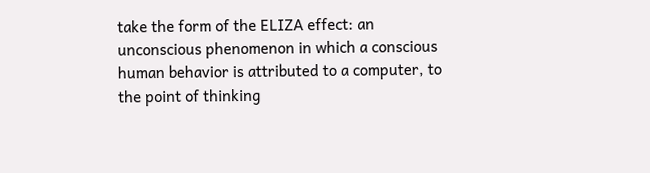take the form of the ELIZA effect: an unconscious phenomenon in which a conscious human behavior is attributed to a computer, to the point of thinking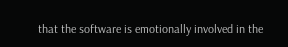that the software is emotionally involved in the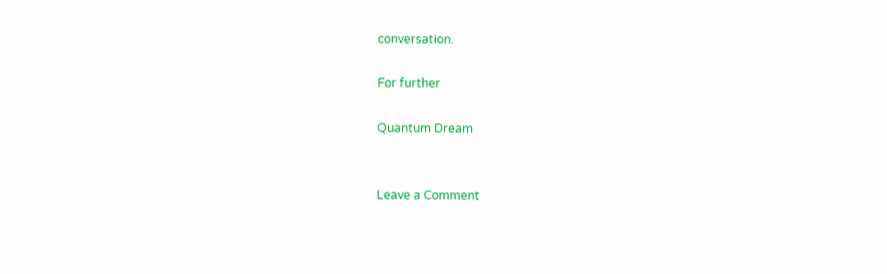conversation.

For further

Quantum Dream


Leave a Comment